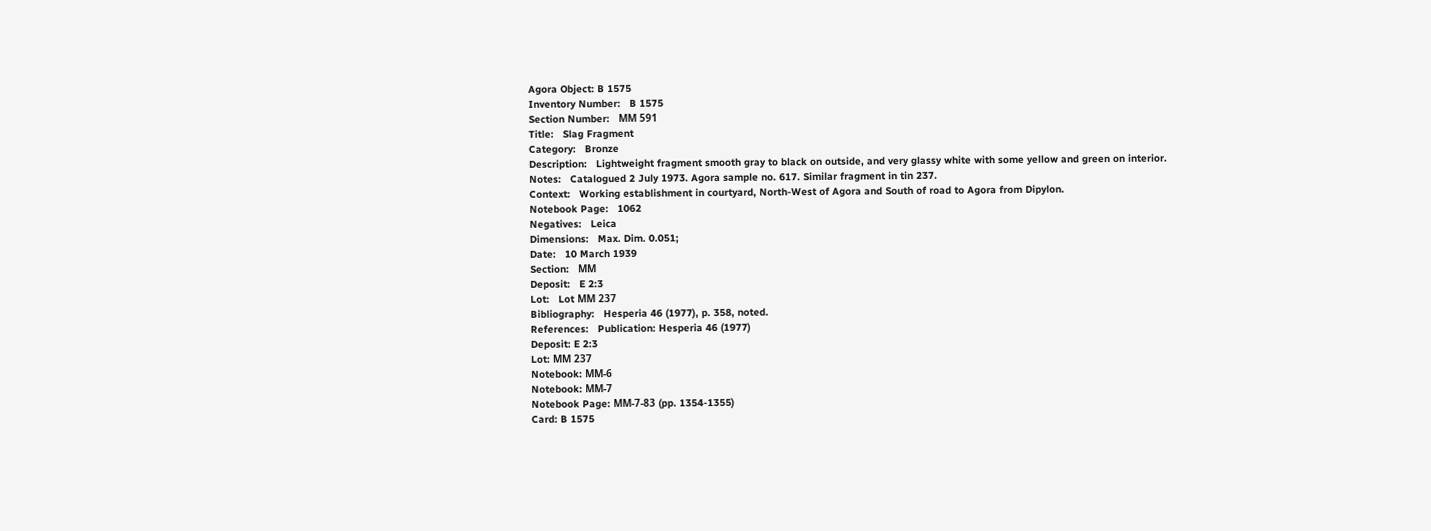Agora Object: B 1575
Inventory Number:   B 1575
Section Number:   ΜΜ 591
Title:   Slag Fragment
Category:   Bronze
Description:   Lightweight fragment smooth gray to black on outside, and very glassy white with some yellow and green on interior.
Notes:   Catalogued 2 July 1973. Agora sample no. 617. Similar fragment in tin 237.
Context:   Working establishment in courtyard, North-West of Agora and South of road to Agora from Dipylon.
Notebook Page:   1062
Negatives:   Leica
Dimensions:   Max. Dim. 0.051;
Date:   10 March 1939
Section:   ΜΜ
Deposit:   E 2:3
Lot:   Lot ΜΜ 237
Bibliography:   Hesperia 46 (1977), p. 358, noted.
References:   Publication: Hesperia 46 (1977)
Deposit: E 2:3
Lot: ΜΜ 237
Notebook: ΜΜ-6
Notebook: ΜΜ-7
Notebook Page: ΜΜ-7-83 (pp. 1354-1355)
Card: B 1575